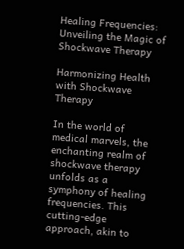Healing Frequencies: Unveiling the Magic of Shockwave Therapy

Harmonizing Health with Shockwave Therapy

In the world of medical marvels, the enchanting realm of shockwave therapy unfolds as a symphony of healing frequencies. This cutting-edge approach, akin to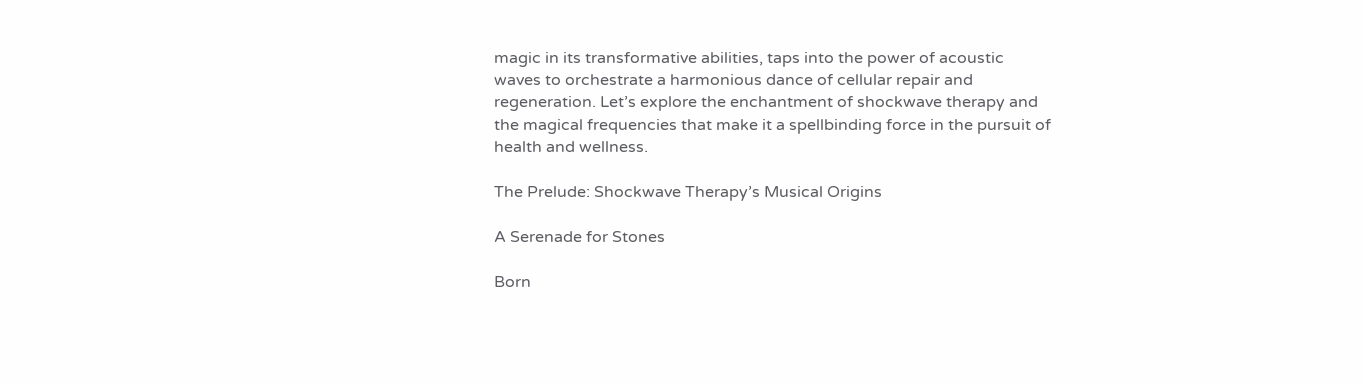magic in its transformative abilities, taps into the power of acoustic waves to orchestrate a harmonious dance of cellular repair and regeneration. Let’s explore the enchantment of shockwave therapy and the magical frequencies that make it a spellbinding force in the pursuit of health and wellness.

The Prelude: Shockwave Therapy’s Musical Origins

A Serenade for Stones

Born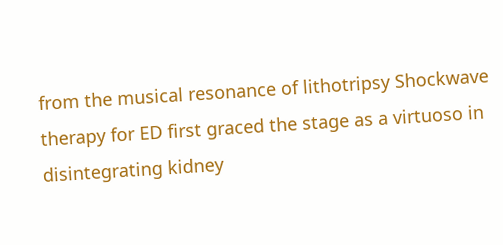from the musical resonance of lithotripsy Shockwave therapy for ED first graced the stage as a virtuoso in disintegrating kidney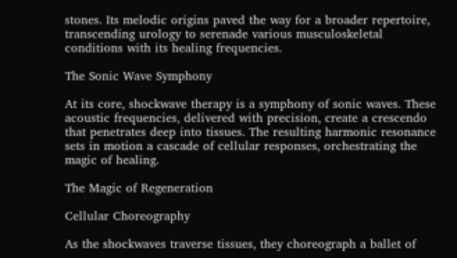stones. Its melodic origins paved the way for a broader repertoire, transcending urology to serenade various musculoskeletal conditions with its healing frequencies.

The Sonic Wave Symphony

At its core, shockwave therapy is a symphony of sonic waves. These acoustic frequencies, delivered with precision, create a crescendo that penetrates deep into tissues. The resulting harmonic resonance sets in motion a cascade of cellular responses, orchestrating the magic of healing.

The Magic of Regeneration

Cellular Choreography

As the shockwaves traverse tissues, they choreograph a ballet of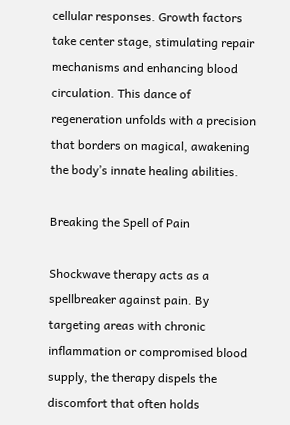cellular responses. Growth factors take center stage, stimulating repair mechanisms and enhancing blood circulation. This dance of regeneration unfolds with a precision that borders on magical, awakening the body’s innate healing abilities.

Breaking the Spell of Pain

Shockwave therapy acts as a spellbreaker against pain. By targeting areas with chronic inflammation or compromised blood supply, the therapy dispels the discomfort that often holds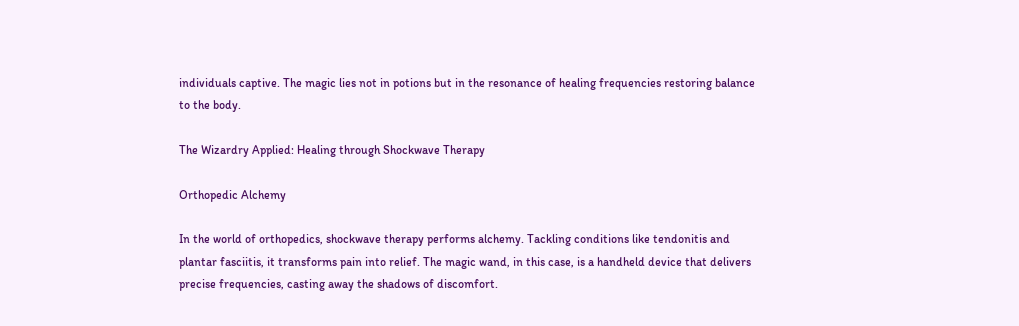individuals captive. The magic lies not in potions but in the resonance of healing frequencies restoring balance to the body.

The Wizardry Applied: Healing through Shockwave Therapy

Orthopedic Alchemy

In the world of orthopedics, shockwave therapy performs alchemy. Tackling conditions like tendonitis and plantar fasciitis, it transforms pain into relief. The magic wand, in this case, is a handheld device that delivers precise frequencies, casting away the shadows of discomfort.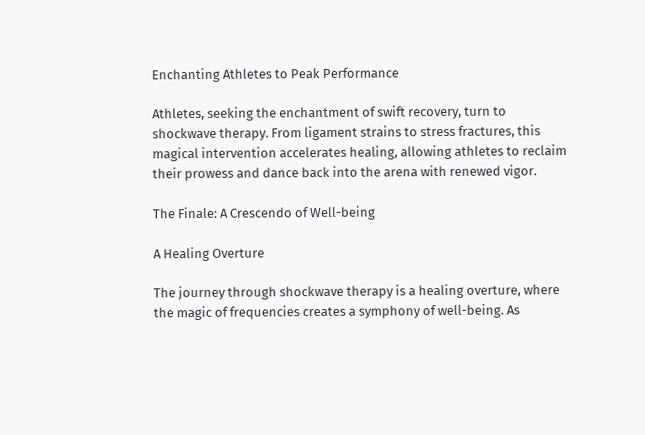Enchanting Athletes to Peak Performance

Athletes, seeking the enchantment of swift recovery, turn to shockwave therapy. From ligament strains to stress fractures, this magical intervention accelerates healing, allowing athletes to reclaim their prowess and dance back into the arena with renewed vigor.

The Finale: A Crescendo of Well-being

A Healing Overture

The journey through shockwave therapy is a healing overture, where the magic of frequencies creates a symphony of well-being. As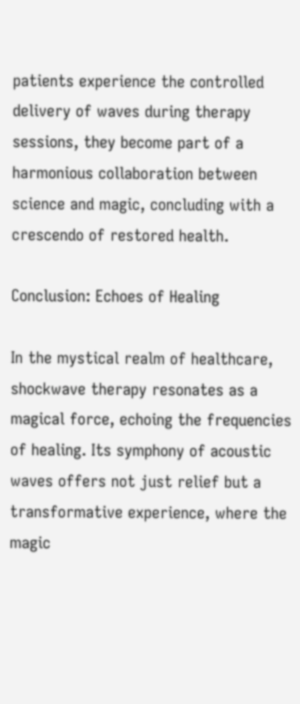patients experience the controlled delivery of waves during therapy sessions, they become part of a harmonious collaboration between science and magic, concluding with a crescendo of restored health.

Conclusion: Echoes of Healing

In the mystical realm of healthcare, shockwave therapy resonates as a magical force, echoing the frequencies of healing. Its symphony of acoustic waves offers not just relief but a transformative experience, where the magic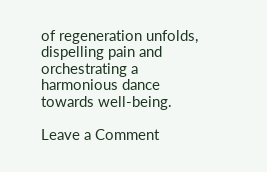of regeneration unfolds, dispelling pain and orchestrating a harmonious dance towards well-being.

Leave a Comment